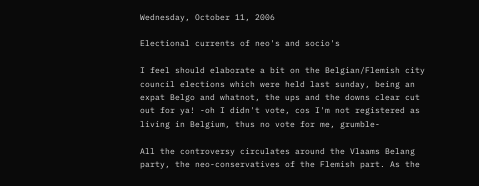Wednesday, October 11, 2006

Electional currents of neo's and socio's

I feel should elaborate a bit on the Belgian/Flemish city council elections which were held last sunday, being an expat Belgo and whatnot, the ups and the downs clear cut out for ya! -oh I didn't vote, cos I'm not registered as living in Belgium, thus no vote for me, grumble-

All the controversy circulates around the Vlaams Belang party, the neo-conservatives of the Flemish part. As the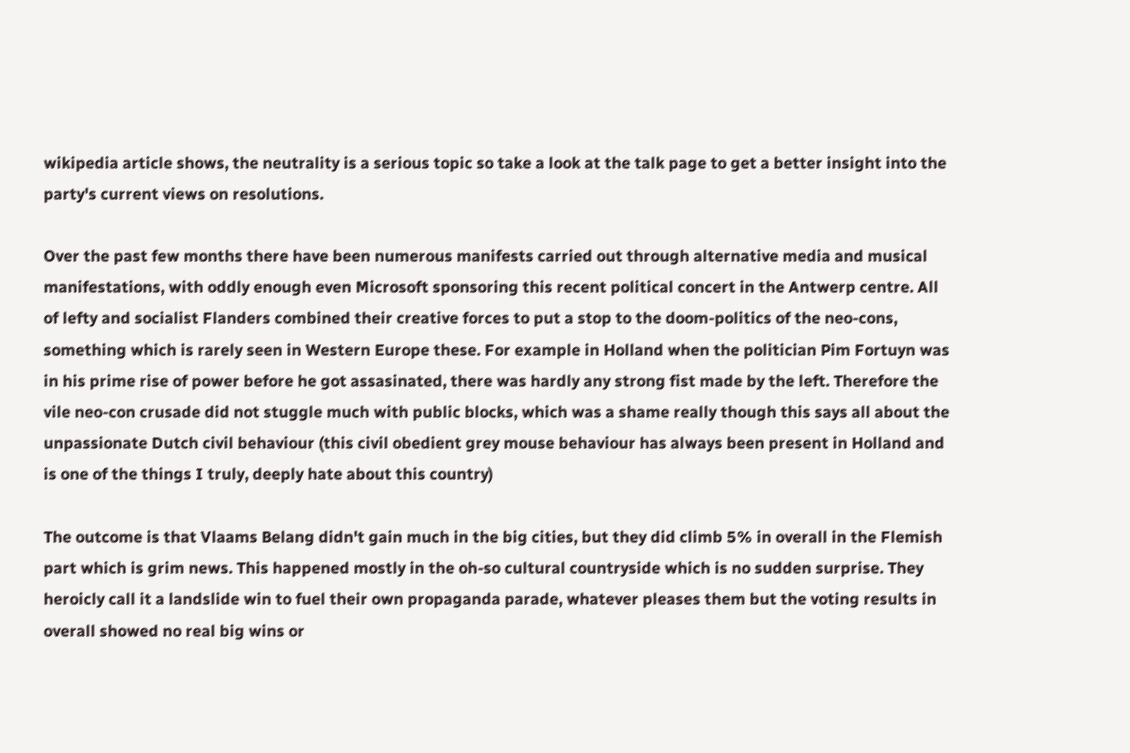wikipedia article shows, the neutrality is a serious topic so take a look at the talk page to get a better insight into the party's current views on resolutions.

Over the past few months there have been numerous manifests carried out through alternative media and musical manifestations, with oddly enough even Microsoft sponsoring this recent political concert in the Antwerp centre. All of lefty and socialist Flanders combined their creative forces to put a stop to the doom-politics of the neo-cons, something which is rarely seen in Western Europe these. For example in Holland when the politician Pim Fortuyn was in his prime rise of power before he got assasinated, there was hardly any strong fist made by the left. Therefore the vile neo-con crusade did not stuggle much with public blocks, which was a shame really though this says all about the unpassionate Dutch civil behaviour (this civil obedient grey mouse behaviour has always been present in Holland and is one of the things I truly, deeply hate about this country)

The outcome is that Vlaams Belang didn't gain much in the big cities, but they did climb 5% in overall in the Flemish part which is grim news. This happened mostly in the oh-so cultural countryside which is no sudden surprise. They heroicly call it a landslide win to fuel their own propaganda parade, whatever pleases them but the voting results in overall showed no real big wins or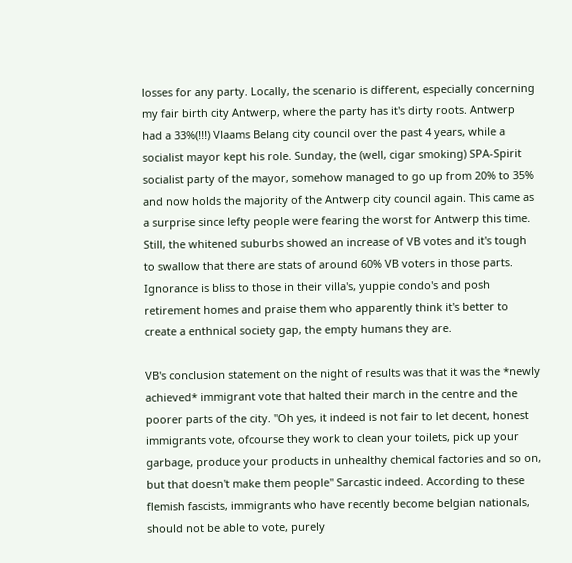losses for any party. Locally, the scenario is different, especially concerning my fair birth city Antwerp, where the party has it's dirty roots. Antwerp had a 33%(!!!) Vlaams Belang city council over the past 4 years, while a socialist mayor kept his role. Sunday, the (well, cigar smoking) SPA-Spirit socialist party of the mayor, somehow managed to go up from 20% to 35% and now holds the majority of the Antwerp city council again. This came as a surprise since lefty people were fearing the worst for Antwerp this time. Still, the whitened suburbs showed an increase of VB votes and it's tough to swallow that there are stats of around 60% VB voters in those parts. Ignorance is bliss to those in their villa's, yuppie condo's and posh retirement homes and praise them who apparently think it's better to create a enthnical society gap, the empty humans they are.

VB's conclusion statement on the night of results was that it was the *newly achieved* immigrant vote that halted their march in the centre and the poorer parts of the city. ''Oh yes, it indeed is not fair to let decent, honest immigrants vote, ofcourse they work to clean your toilets, pick up your garbage, produce your products in unhealthy chemical factories and so on, but that doesn't make them people" Sarcastic indeed. According to these flemish fascists, immigrants who have recently become belgian nationals, should not be able to vote, purely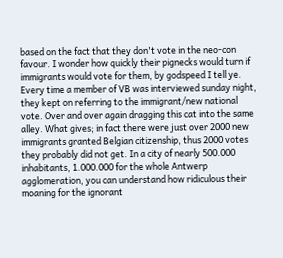based on the fact that they don't vote in the neo-con favour. I wonder how quickly their pignecks would turn if immigrants would vote for them, by godspeed I tell ye. Every time a member of VB was interviewed sunday night, they kept on referring to the immigrant/new national vote. Over and over again dragging this cat into the same alley. What gives; in fact there were just over 2000 new immigrants granted Belgian citizenship, thus 2000 votes they probably did not get. In a city of nearly 500.000 inhabitants, 1.000.000 for the whole Antwerp agglomeration, you can understand how ridiculous their moaning for the ignorant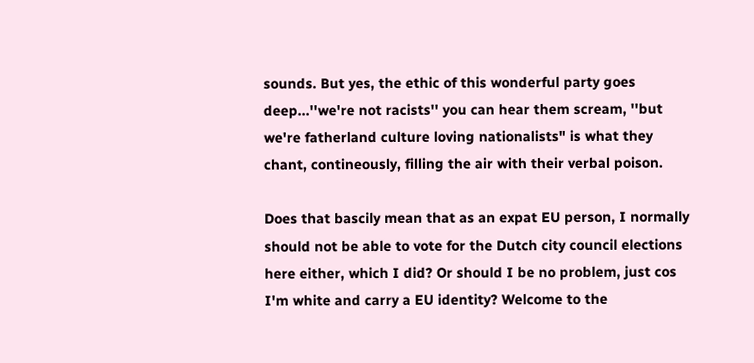sounds. But yes, the ethic of this wonderful party goes deep...''we're not racists'' you can hear them scream, ''but we're fatherland culture loving nationalists" is what they chant, contineously, filling the air with their verbal poison.

Does that bascily mean that as an expat EU person, I normally should not be able to vote for the Dutch city council elections here either, which I did? Or should I be no problem, just cos I'm white and carry a EU identity? Welcome to the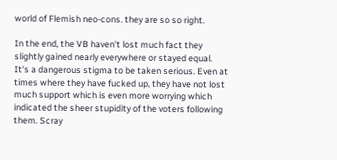world of Flemish neo-cons. they are so so right.

In the end, the VB haven't lost much fact they slightly gained nearly everywhere or stayed equal. It's a dangerous stigma to be taken serious. Even at times where they have fucked up, they have not lost much support which is even more worrying which indicated the sheer stupidity of the voters following them. Scray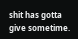shit has gotta give sometime.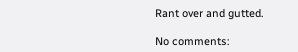Rant over and gutted.

No comments: